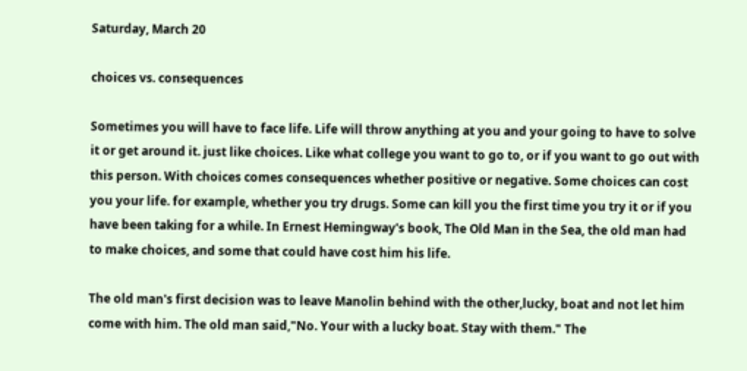Saturday, March 20

choices vs. consequences

Sometimes you will have to face life. Life will throw anything at you and your going to have to solve it or get around it. just like choices. Like what college you want to go to, or if you want to go out with this person. With choices comes consequences whether positive or negative. Some choices can cost you your life. for example, whether you try drugs. Some can kill you the first time you try it or if you have been taking for a while. In Ernest Hemingway's book, The Old Man in the Sea, the old man had to make choices, and some that could have cost him his life.

The old man's first decision was to leave Manolin behind with the other,lucky, boat and not let him come with him. The old man said,"No. Your with a lucky boat. Stay with them." The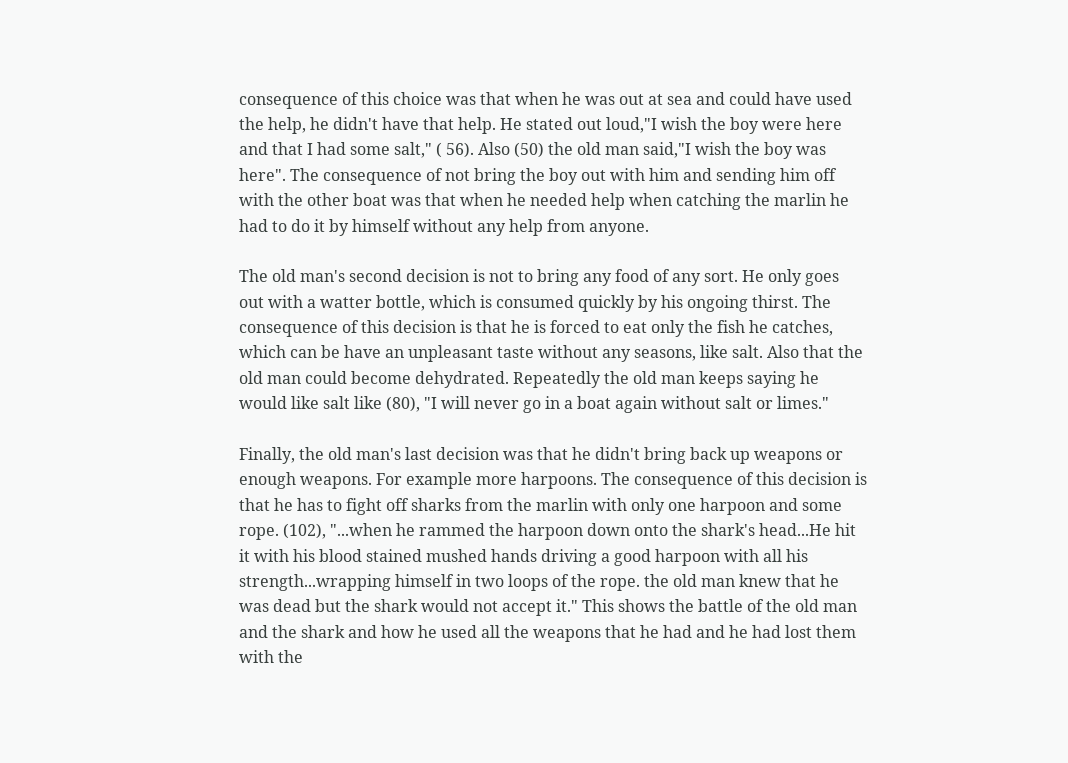consequence of this choice was that when he was out at sea and could have used the help, he didn't have that help. He stated out loud,"I wish the boy were here and that I had some salt," ( 56). Also (50) the old man said,"I wish the boy was here". The consequence of not bring the boy out with him and sending him off with the other boat was that when he needed help when catching the marlin he had to do it by himself without any help from anyone.

The old man's second decision is not to bring any food of any sort. He only goes out with a watter bottle, which is consumed quickly by his ongoing thirst. The consequence of this decision is that he is forced to eat only the fish he catches, which can be have an unpleasant taste without any seasons, like salt. Also that the old man could become dehydrated. Repeatedly the old man keeps saying he would like salt like (80), "I will never go in a boat again without salt or limes."

Finally, the old man's last decision was that he didn't bring back up weapons or enough weapons. For example more harpoons. The consequence of this decision is that he has to fight off sharks from the marlin with only one harpoon and some rope. (102), "...when he rammed the harpoon down onto the shark's head...He hit it with his blood stained mushed hands driving a good harpoon with all his strength...wrapping himself in two loops of the rope. the old man knew that he was dead but the shark would not accept it." This shows the battle of the old man and the shark and how he used all the weapons that he had and he had lost them with the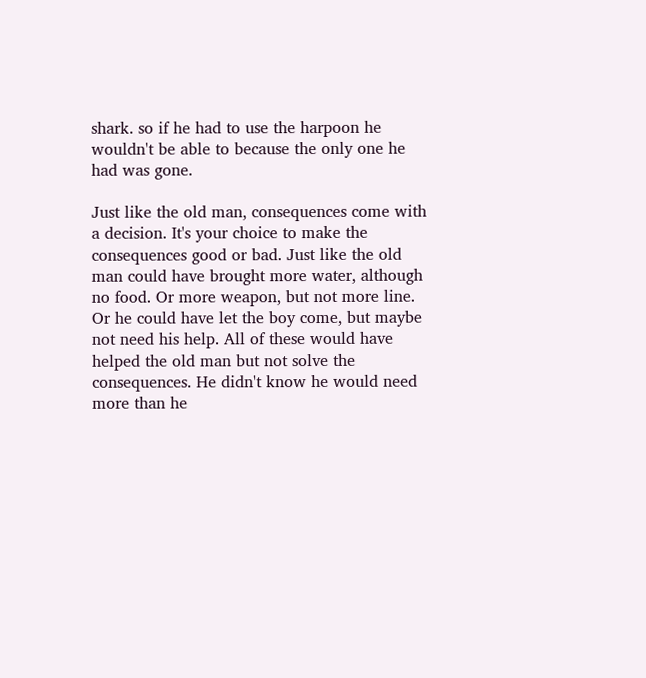shark. so if he had to use the harpoon he wouldn't be able to because the only one he had was gone.

Just like the old man, consequences come with a decision. It's your choice to make the consequences good or bad. Just like the old man could have brought more water, although no food. Or more weapon, but not more line. Or he could have let the boy come, but maybe not need his help. All of these would have helped the old man but not solve the consequences. He didn't know he would need more than he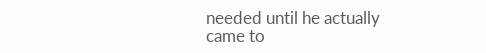needed until he actually came to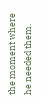the moment where he needed them.